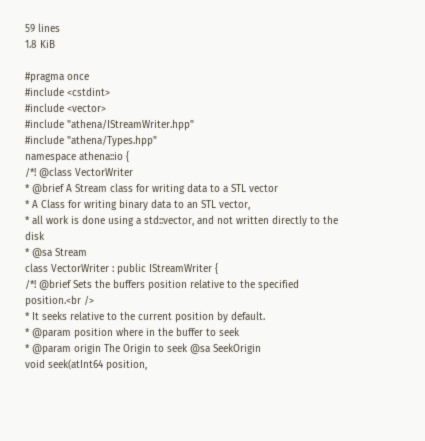59 lines
1.8 KiB

#pragma once
#include <cstdint>
#include <vector>
#include "athena/IStreamWriter.hpp"
#include "athena/Types.hpp"
namespace athena::io {
/*! @class VectorWriter
* @brief A Stream class for writing data to a STL vector
* A Class for writing binary data to an STL vector,
* all work is done using a std::vector, and not written directly to the disk
* @sa Stream
class VectorWriter : public IStreamWriter {
/*! @brief Sets the buffers position relative to the specified position.<br />
* It seeks relative to the current position by default.
* @param position where in the buffer to seek
* @param origin The Origin to seek @sa SeekOrigin
void seek(atInt64 position,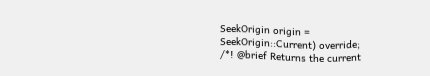SeekOrigin origin = SeekOrigin::Current) override;
/*! @brief Returns the current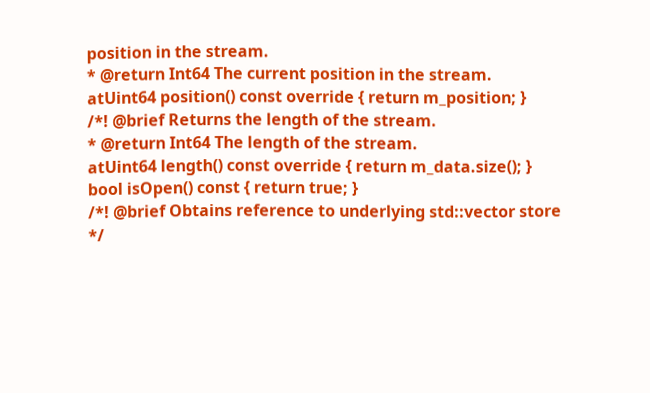position in the stream.
* @return Int64 The current position in the stream.
atUint64 position() const override { return m_position; }
/*! @brief Returns the length of the stream.
* @return Int64 The length of the stream.
atUint64 length() const override { return m_data.size(); }
bool isOpen() const { return true; }
/*! @brief Obtains reference to underlying std::vector store */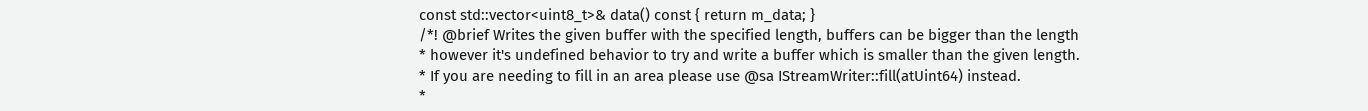const std::vector<uint8_t>& data() const { return m_data; }
/*! @brief Writes the given buffer with the specified length, buffers can be bigger than the length
* however it's undefined behavior to try and write a buffer which is smaller than the given length.
* If you are needing to fill in an area please use @sa IStreamWriter::fill(atUint64) instead.
*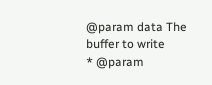@param data The buffer to write
* @param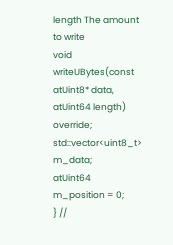length The amount to write
void writeUBytes(const atUint8* data, atUint64 length) override;
std::vector<uint8_t> m_data;
atUint64 m_position = 0;
} //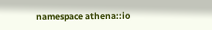namespace athena::io